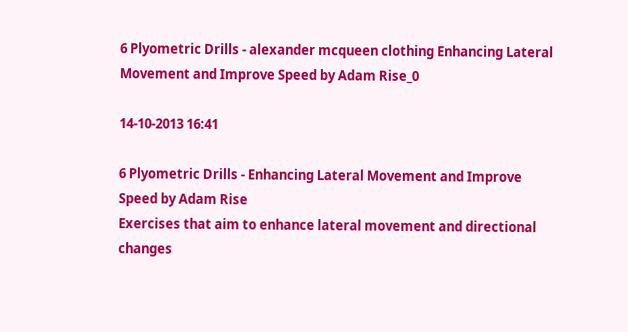6 Plyometric Drills - alexander mcqueen clothing Enhancing Lateral Movement and Improve Speed by Adam Rise_0

14-10-2013 16:41

6 Plyometric Drills - Enhancing Lateral Movement and Improve Speed by Adam Rise
Exercises that aim to enhance lateral movement and directional changes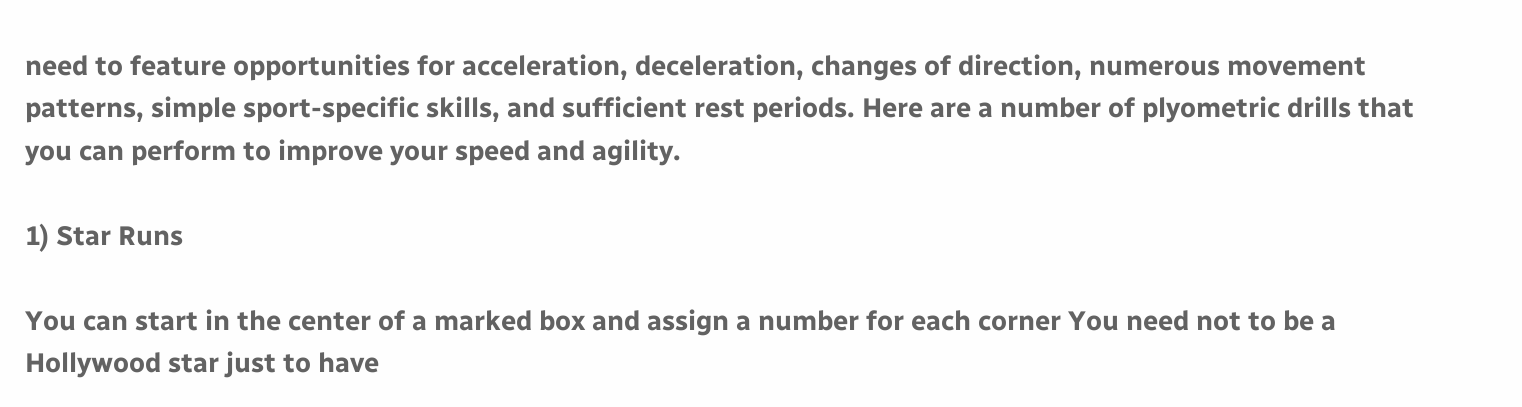need to feature opportunities for acceleration, deceleration, changes of direction, numerous movement patterns, simple sport-specific skills, and sufficient rest periods. Here are a number of plyometric drills that you can perform to improve your speed and agility.

1) Star Runs

You can start in the center of a marked box and assign a number for each corner You need not to be a Hollywood star just to have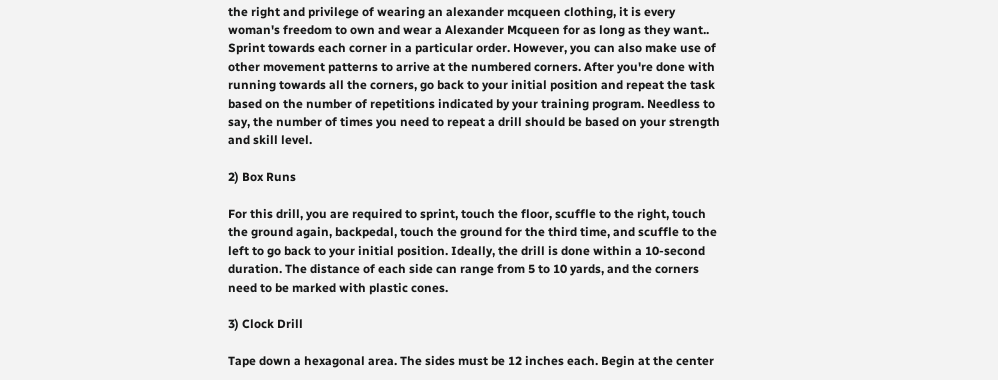the right and privilege of wearing an alexander mcqueen clothing, it is every woman's freedom to own and wear a Alexander Mcqueen for as long as they want.. Sprint towards each corner in a particular order. However, you can also make use of other movement patterns to arrive at the numbered corners. After you're done with running towards all the corners, go back to your initial position and repeat the task based on the number of repetitions indicated by your training program. Needless to say, the number of times you need to repeat a drill should be based on your strength and skill level.

2) Box Runs

For this drill, you are required to sprint, touch the floor, scuffle to the right, touch the ground again, backpedal, touch the ground for the third time, and scuffle to the left to go back to your initial position. Ideally, the drill is done within a 10-second duration. The distance of each side can range from 5 to 10 yards, and the corners need to be marked with plastic cones.

3) Clock Drill

Tape down a hexagonal area. The sides must be 12 inches each. Begin at the center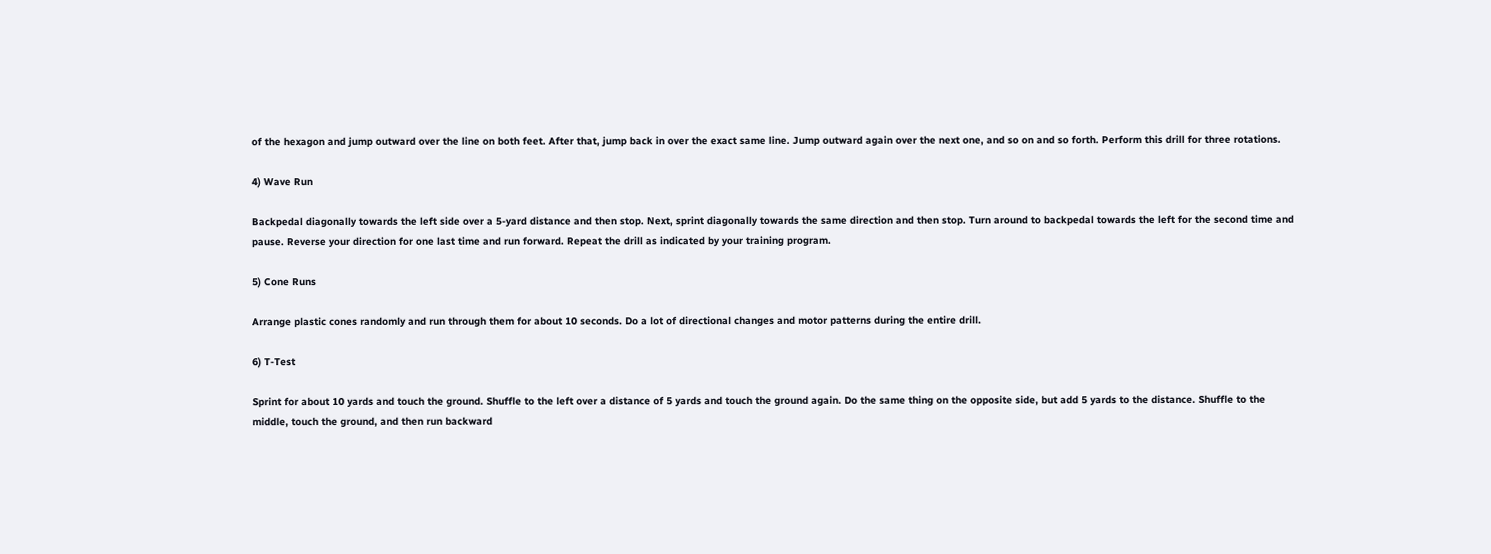of the hexagon and jump outward over the line on both feet. After that, jump back in over the exact same line. Jump outward again over the next one, and so on and so forth. Perform this drill for three rotations.

4) Wave Run

Backpedal diagonally towards the left side over a 5-yard distance and then stop. Next, sprint diagonally towards the same direction and then stop. Turn around to backpedal towards the left for the second time and pause. Reverse your direction for one last time and run forward. Repeat the drill as indicated by your training program.

5) Cone Runs

Arrange plastic cones randomly and run through them for about 10 seconds. Do a lot of directional changes and motor patterns during the entire drill.

6) T-Test

Sprint for about 10 yards and touch the ground. Shuffle to the left over a distance of 5 yards and touch the ground again. Do the same thing on the opposite side, but add 5 yards to the distance. Shuffle to the middle, touch the ground, and then run backward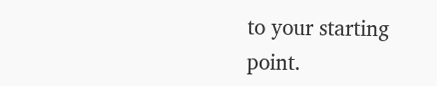to your starting point.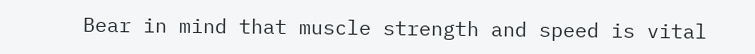Bear in mind that muscle strength and speed is vital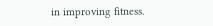in improving fitness.